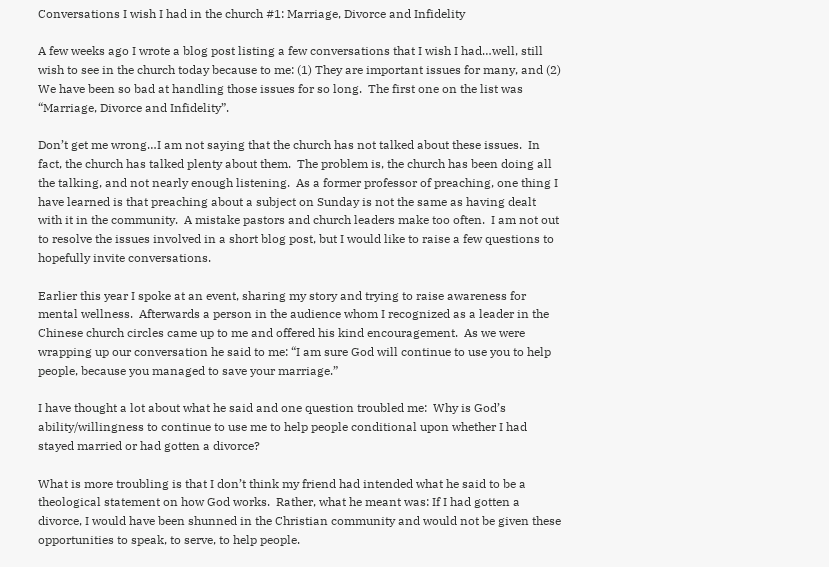Conversations I wish I had in the church #1: Marriage, Divorce and Infidelity

A few weeks ago I wrote a blog post listing a few conversations that I wish I had…well, still wish to see in the church today because to me: (1) They are important issues for many, and (2) We have been so bad at handling those issues for so long.  The first one on the list was “Marriage, Divorce and Infidelity”.

Don’t get me wrong…I am not saying that the church has not talked about these issues.  In fact, the church has talked plenty about them.  The problem is, the church has been doing all the talking, and not nearly enough listening.  As a former professor of preaching, one thing I have learned is that preaching about a subject on Sunday is not the same as having dealt with it in the community.  A mistake pastors and church leaders make too often.  I am not out to resolve the issues involved in a short blog post, but I would like to raise a few questions to hopefully invite conversations.

Earlier this year I spoke at an event, sharing my story and trying to raise awareness for mental wellness.  Afterwards a person in the audience whom I recognized as a leader in the Chinese church circles came up to me and offered his kind encouragement.  As we were wrapping up our conversation he said to me: “I am sure God will continue to use you to help people, because you managed to save your marriage.”

I have thought a lot about what he said and one question troubled me:  Why is God’s ability/willingness to continue to use me to help people conditional upon whether I had stayed married or had gotten a divorce?

What is more troubling is that I don’t think my friend had intended what he said to be a theological statement on how God works.  Rather, what he meant was: If I had gotten a divorce, I would have been shunned in the Christian community and would not be given these opportunities to speak, to serve, to help people.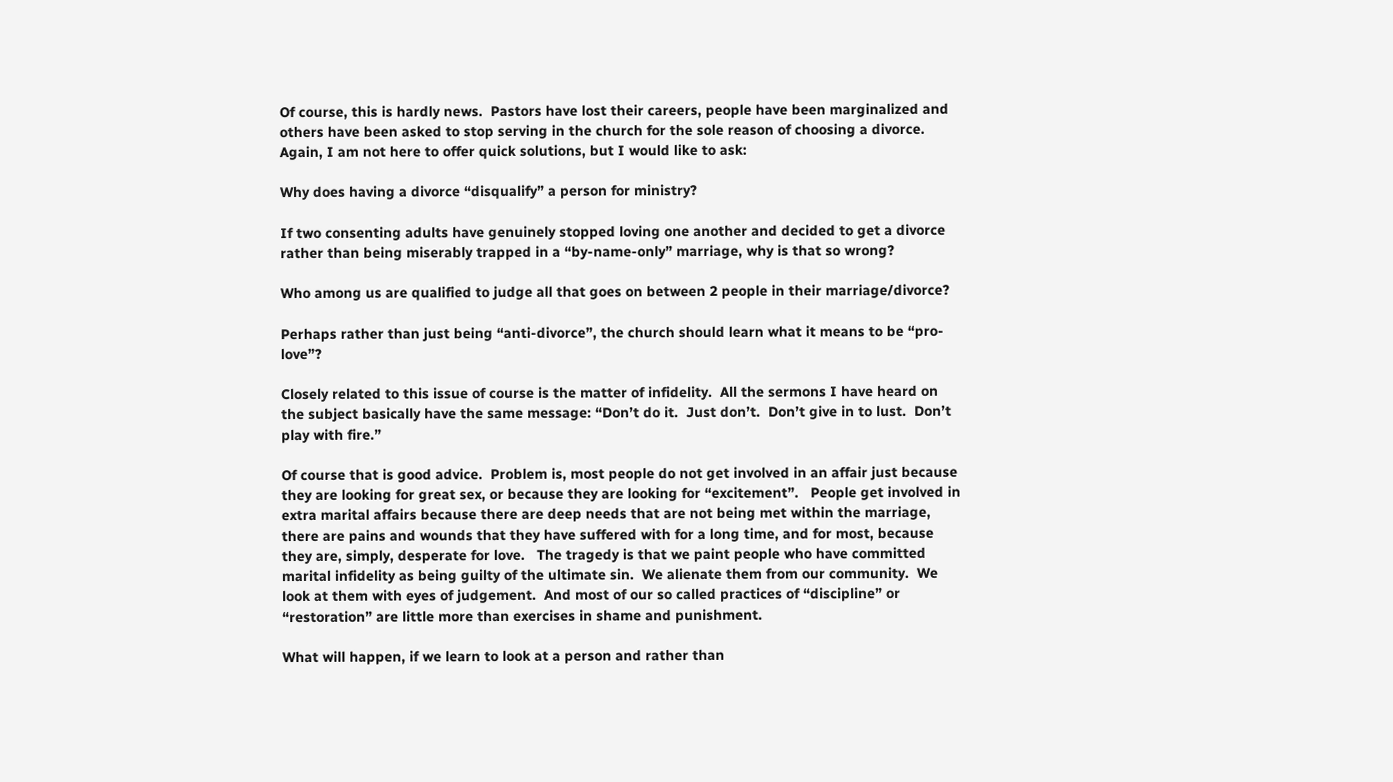Of course, this is hardly news.  Pastors have lost their careers, people have been marginalized and others have been asked to stop serving in the church for the sole reason of choosing a divorce.  Again, I am not here to offer quick solutions, but I would like to ask:

Why does having a divorce “disqualify” a person for ministry?

If two consenting adults have genuinely stopped loving one another and decided to get a divorce rather than being miserably trapped in a “by-name-only” marriage, why is that so wrong?

Who among us are qualified to judge all that goes on between 2 people in their marriage/divorce?

Perhaps rather than just being “anti-divorce”, the church should learn what it means to be “pro-love”?

Closely related to this issue of course is the matter of infidelity.  All the sermons I have heard on the subject basically have the same message: “Don’t do it.  Just don’t.  Don’t give in to lust.  Don’t play with fire.”

Of course that is good advice.  Problem is, most people do not get involved in an affair just because they are looking for great sex, or because they are looking for “excitement”.   People get involved in extra marital affairs because there are deep needs that are not being met within the marriage, there are pains and wounds that they have suffered with for a long time, and for most, because they are, simply, desperate for love.   The tragedy is that we paint people who have committed marital infidelity as being guilty of the ultimate sin.  We alienate them from our community.  We look at them with eyes of judgement.  And most of our so called practices of “discipline” or “restoration” are little more than exercises in shame and punishment.

What will happen, if we learn to look at a person and rather than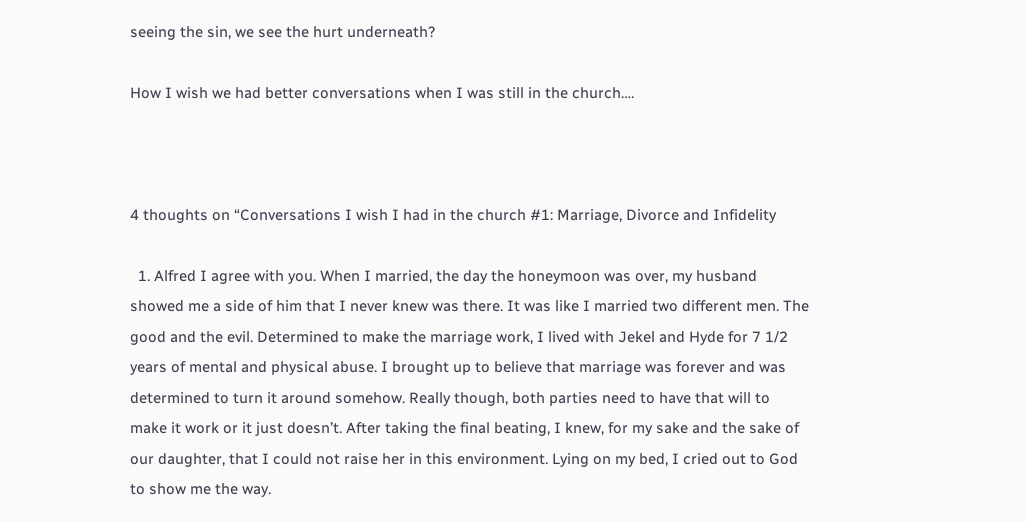seeing the sin, we see the hurt underneath?

How I wish we had better conversations when I was still in the church….



4 thoughts on “Conversations I wish I had in the church #1: Marriage, Divorce and Infidelity

  1. Alfred I agree with you. When I married, the day the honeymoon was over, my husband showed me a side of him that I never knew was there. It was like I married two different men. The good and the evil. Determined to make the marriage work, I lived with Jekel and Hyde for 7 1/2 years of mental and physical abuse. I brought up to believe that marriage was forever and was determined to turn it around somehow. Really though, both parties need to have that will to make it work or it just doesn’t. After taking the final beating, I knew, for my sake and the sake of our daughter, that I could not raise her in this environment. Lying on my bed, I cried out to God to show me the way.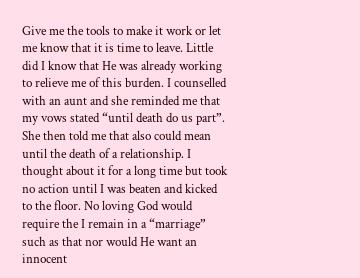Give me the tools to make it work or let me know that it is time to leave. Little did I know that He was already working to relieve me of this burden. I counselled with an aunt and she reminded me that my vows stated “until death do us part”. She then told me that also could mean until the death of a relationship. I thought about it for a long time but took no action until I was beaten and kicked to the floor. No loving God would require the I remain in a “marriage” such as that nor would He want an innocent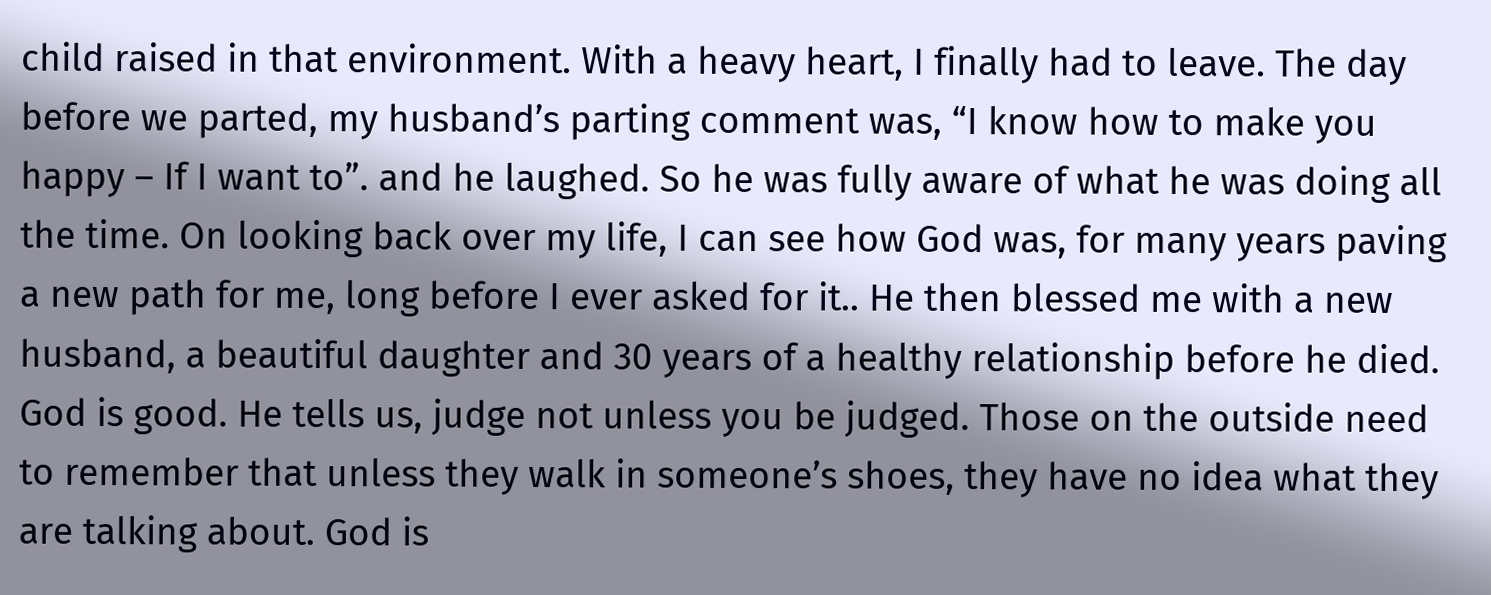child raised in that environment. With a heavy heart, I finally had to leave. The day before we parted, my husband’s parting comment was, “I know how to make you happy – If I want to”. and he laughed. So he was fully aware of what he was doing all the time. On looking back over my life, I can see how God was, for many years paving a new path for me, long before I ever asked for it.. He then blessed me with a new husband, a beautiful daughter and 30 years of a healthy relationship before he died. God is good. He tells us, judge not unless you be judged. Those on the outside need to remember that unless they walk in someone’s shoes, they have no idea what they are talking about. God is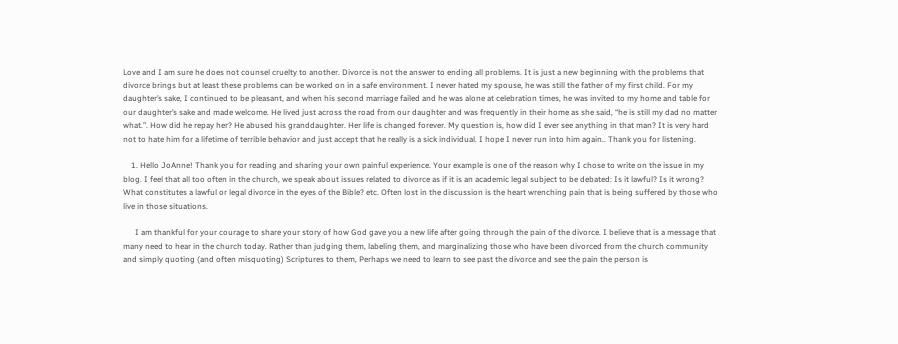Love and I am sure he does not counsel cruelty to another. Divorce is not the answer to ending all problems. It is just a new beginning with the problems that divorce brings but at least these problems can be worked on in a safe environment. I never hated my spouse, he was still the father of my first child. For my daughter’s sake, I continued to be pleasant, and when his second marriage failed and he was alone at celebration times, he was invited to my home and table for our daughter’s sake and made welcome. He lived just across the road from our daughter and was frequently in their home as she said, “he is still my dad no matter what.”. How did he repay her? He abused his granddaughter. Her life is changed forever. My question is, how did I ever see anything in that man? It is very hard not to hate him for a lifetime of terrible behavior and just accept that he really is a sick individual. I hope I never run into him again.. Thank you for listening.

    1. Hello JoAnne! Thank you for reading and sharing your own painful experience. Your example is one of the reason why I chose to write on the issue in my blog. I feel that all too often in the church, we speak about issues related to divorce as if it is an academic legal subject to be debated: Is it lawful? Is it wrong? What constitutes a lawful or legal divorce in the eyes of the Bible? etc. Often lost in the discussion is the heart wrenching pain that is being suffered by those who live in those situations.

      I am thankful for your courage to share your story of how God gave you a new life after going through the pain of the divorce. I believe that is a message that many need to hear in the church today. Rather than judging them, labeling them, and marginalizing those who have been divorced from the church community and simply quoting (and often misquoting) Scriptures to them, Perhaps we need to learn to see past the divorce and see the pain the person is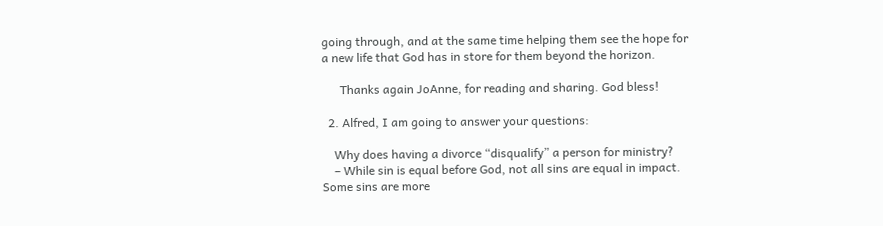going through, and at the same time helping them see the hope for a new life that God has in store for them beyond the horizon.

      Thanks again JoAnne, for reading and sharing. God bless!

  2. Alfred, I am going to answer your questions:

    Why does having a divorce “disqualify” a person for ministry?
    – While sin is equal before God, not all sins are equal in impact. Some sins are more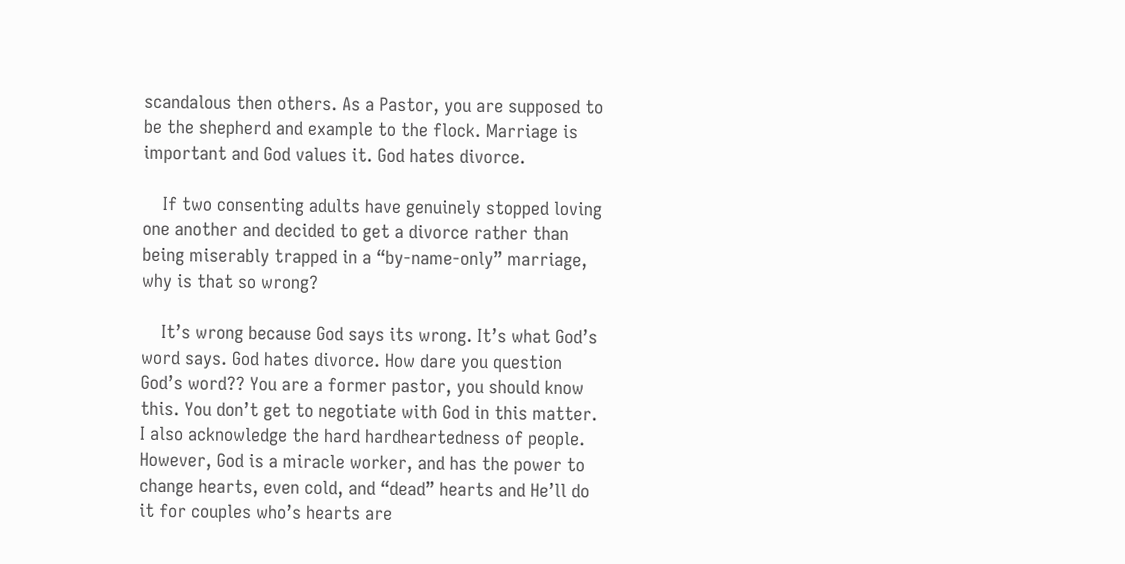scandalous then others. As a Pastor, you are supposed to be the shepherd and example to the flock. Marriage is important and God values it. God hates divorce.

    If two consenting adults have genuinely stopped loving one another and decided to get a divorce rather than being miserably trapped in a “by-name-only” marriage, why is that so wrong?

    It’s wrong because God says its wrong. It’s what God’s word says. God hates divorce. How dare you question God’s word?? You are a former pastor, you should know this. You don’t get to negotiate with God in this matter. I also acknowledge the hard hardheartedness of people. However, God is a miracle worker, and has the power to change hearts, even cold, and “dead” hearts and He’ll do it for couples who’s hearts are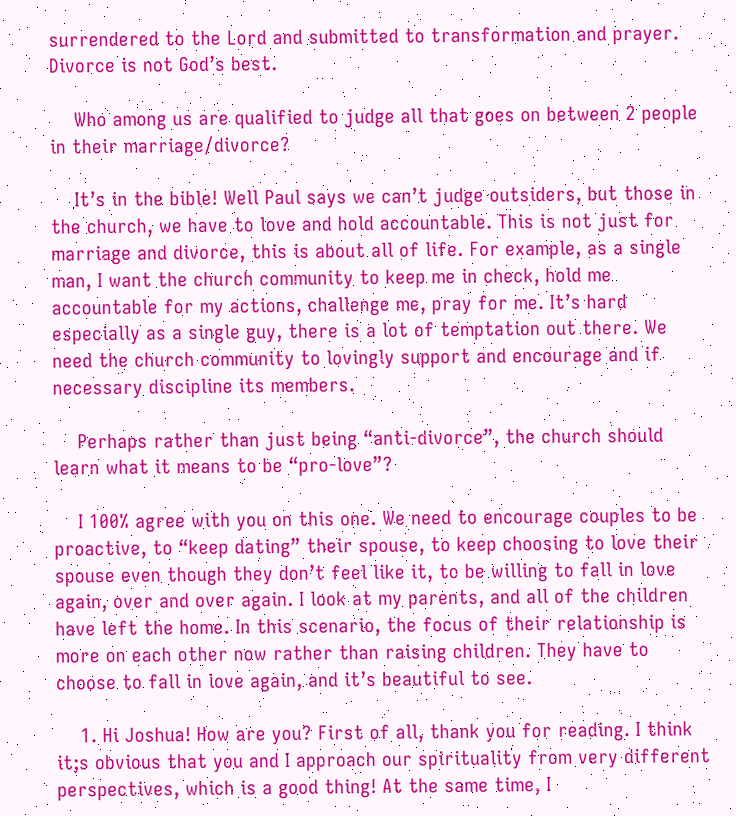surrendered to the Lord and submitted to transformation and prayer. Divorce is not God’s best.

    Who among us are qualified to judge all that goes on between 2 people in their marriage/divorce?

    It’s in the bible! Well Paul says we can’t judge outsiders, but those in the church, we have to love and hold accountable. This is not just for marriage and divorce, this is about all of life. For example, as a single man, I want the church community to keep me in check, hold me accountable for my actions, challenge me, pray for me. It’s hard especially as a single guy, there is a lot of temptation out there. We need the church community to lovingly support and encourage and if necessary discipline its members.

    Perhaps rather than just being “anti-divorce”, the church should learn what it means to be “pro-love”?

    I 100% agree with you on this one. We need to encourage couples to be proactive, to “keep dating” their spouse, to keep choosing to love their spouse even though they don’t feel like it, to be willing to fall in love again, over and over again. I look at my parents, and all of the children have left the home. In this scenario, the focus of their relationship is more on each other now rather than raising children. They have to choose to fall in love again, and it’s beautiful to see.

    1. Hi Joshua! How are you? First of all, thank you for reading. I think it;s obvious that you and I approach our spirituality from very different perspectives, which is a good thing! At the same time, I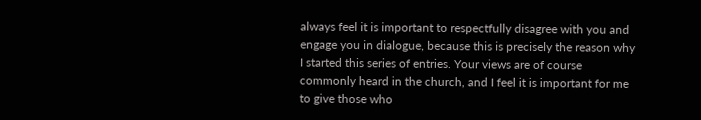always feel it is important to respectfully disagree with you and engage you in dialogue, because this is precisely the reason why I started this series of entries. Your views are of course commonly heard in the church, and I feel it is important for me to give those who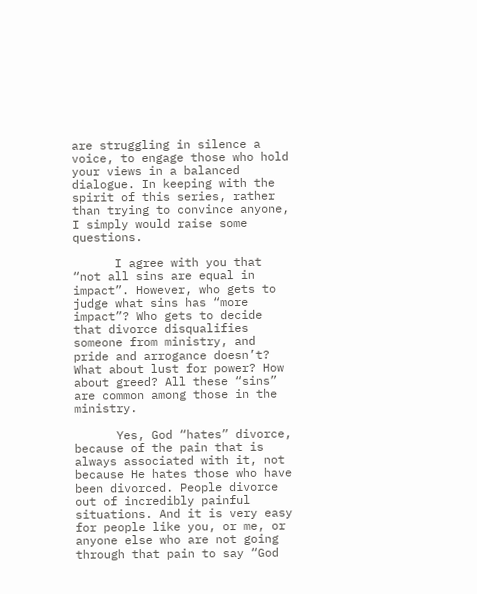are struggling in silence a voice, to engage those who hold your views in a balanced dialogue. In keeping with the spirit of this series, rather than trying to convince anyone, I simply would raise some questions.

      I agree with you that “not all sins are equal in impact”. However, who gets to judge what sins has “more impact”? Who gets to decide that divorce disqualifies someone from ministry, and pride and arrogance doesn’t? What about lust for power? How about greed? All these “sins” are common among those in the ministry.

      Yes, God “hates” divorce, because of the pain that is always associated with it, not because He hates those who have been divorced. People divorce out of incredibly painful situations. And it is very easy for people like you, or me, or anyone else who are not going through that pain to say “God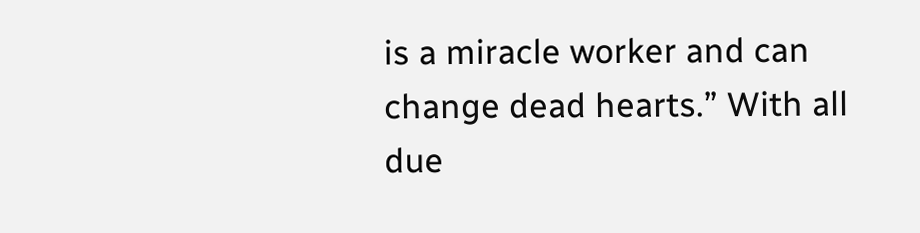is a miracle worker and can change dead hearts.” With all due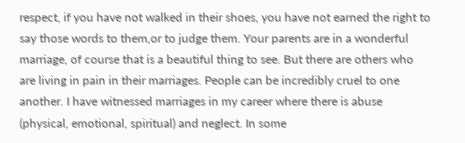respect, if you have not walked in their shoes, you have not earned the right to say those words to them,or to judge them. Your parents are in a wonderful marriage, of course that is a beautiful thing to see. But there are others who are living in pain in their marriages. People can be incredibly cruel to one another. I have witnessed marriages in my career where there is abuse (physical, emotional, spiritual) and neglect. In some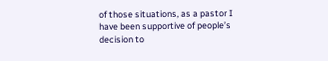of those situations, as a pastor I have been supportive of people’s decision to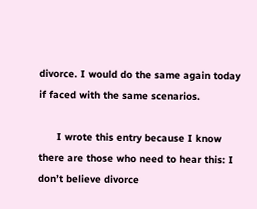divorce. I would do the same again today if faced with the same scenarios.

      I wrote this entry because I know there are those who need to hear this: I don’t believe divorce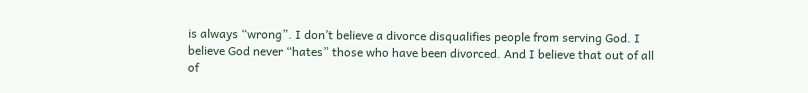is always “wrong”. I don’t believe a divorce disqualifies people from serving God. I believe God never “hates” those who have been divorced. And I believe that out of all of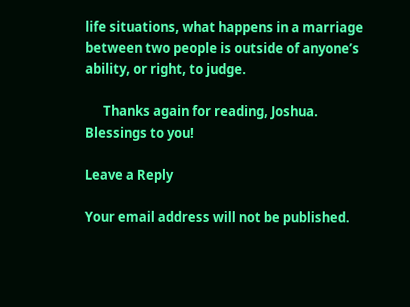life situations, what happens in a marriage between two people is outside of anyone’s ability, or right, to judge.

      Thanks again for reading, Joshua. Blessings to you!

Leave a Reply

Your email address will not be published.